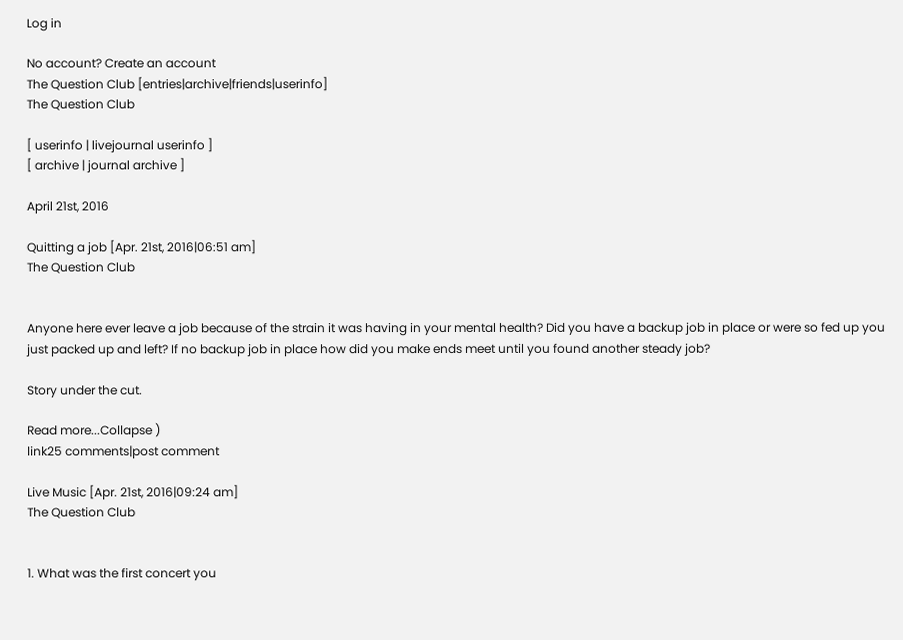Log in

No account? Create an account
The Question Club [entries|archive|friends|userinfo]
The Question Club

[ userinfo | livejournal userinfo ]
[ archive | journal archive ]

April 21st, 2016

Quitting a job [Apr. 21st, 2016|06:51 am]
The Question Club


Anyone here ever leave a job because of the strain it was having in your mental health? Did you have a backup job in place or were so fed up you just packed up and left? If no backup job in place how did you make ends meet until you found another steady job?

Story under the cut.

Read more...Collapse )
link25 comments|post comment

Live Music [Apr. 21st, 2016|09:24 am]
The Question Club


1. What was the first concert you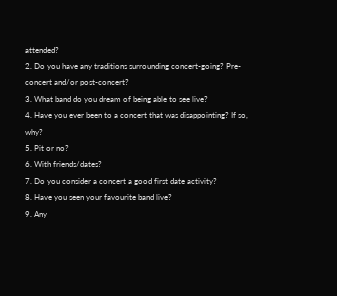attended?
2. Do you have any traditions surrounding concert-going? Pre-concert and/or post-concert?
3. What band do you dream of being able to see live?
4. Have you ever been to a concert that was disappointing? If so, why?
5. Pit or no?
6. With friends/dates?
7. Do you consider a concert a good first date activity?
8. Have you seen your favourite band live?
9. Any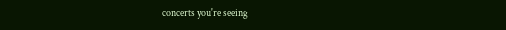concerts you're seeing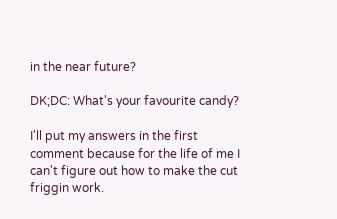in the near future?

DK;DC: What's your favourite candy?

I'll put my answers in the first comment because for the life of me I can't figure out how to make the cut friggin work.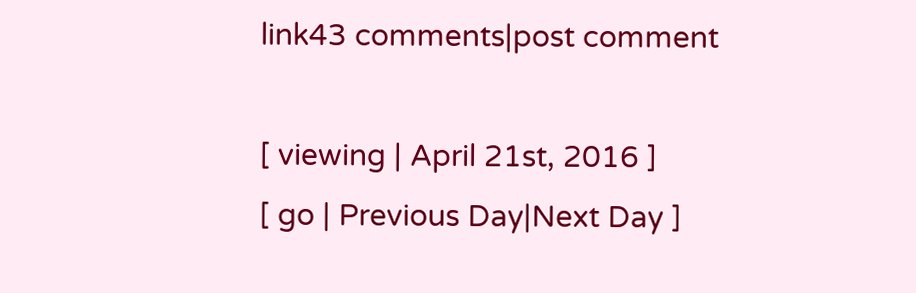link43 comments|post comment

[ viewing | April 21st, 2016 ]
[ go | Previous Day|Next Day ]